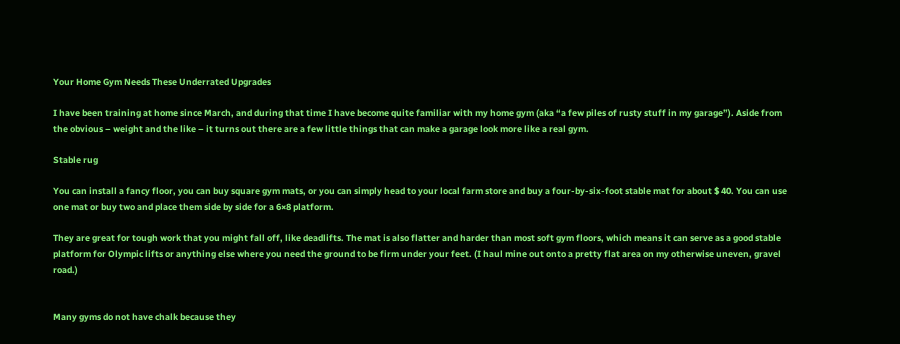Your Home Gym Needs These Underrated Upgrades

I have been training at home since March, and during that time I have become quite familiar with my home gym (aka “a few piles of rusty stuff in my garage”). Aside from the obvious – weight and the like – it turns out there are a few little things that can make a garage look more like a real gym.

Stable rug

You can install a fancy floor, you can buy square gym mats, or you can simply head to your local farm store and buy a four-by-six-foot stable mat for about $ 40. You can use one mat or buy two and place them side by side for a 6×8 platform.

They are great for tough work that you might fall off, like deadlifts. The mat is also flatter and harder than most soft gym floors, which means it can serve as a good stable platform for Olympic lifts or anything else where you need the ground to be firm under your feet. (I haul mine out onto a pretty flat area on my otherwise uneven, gravel road.)


Many gyms do not have chalk because they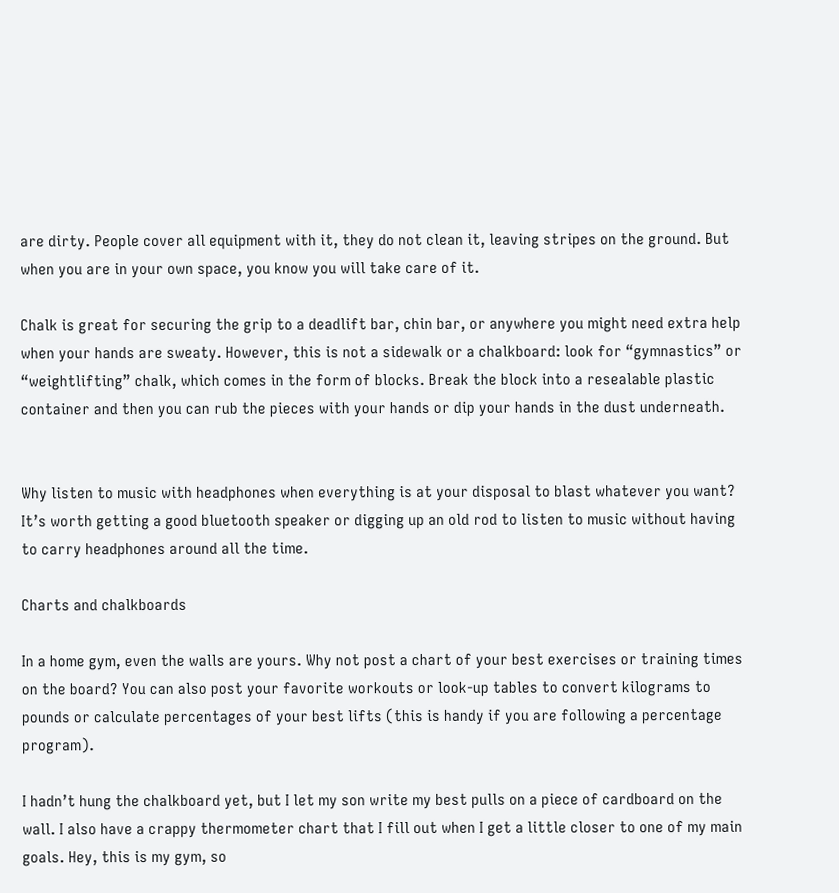are dirty. People cover all equipment with it, they do not clean it, leaving stripes on the ground. But when you are in your own space, you know you will take care of it.

Chalk is great for securing the grip to a deadlift bar, chin bar, or anywhere you might need extra help when your hands are sweaty. However, this is not a sidewalk or a chalkboard: look for “gymnastics” or “weightlifting” chalk, which comes in the form of blocks. Break the block into a resealable plastic container and then you can rub the pieces with your hands or dip your hands in the dust underneath.


Why listen to music with headphones when everything is at your disposal to blast whatever you want? It’s worth getting a good bluetooth speaker or digging up an old rod to listen to music without having to carry headphones around all the time.

Charts and chalkboards

In a home gym, even the walls are yours. Why not post a chart of your best exercises or training times on the board? You can also post your favorite workouts or look-up tables to convert kilograms to pounds or calculate percentages of your best lifts (this is handy if you are following a percentage program).

I hadn’t hung the chalkboard yet, but I let my son write my best pulls on a piece of cardboard on the wall. I also have a crappy thermometer chart that I fill out when I get a little closer to one of my main goals. Hey, this is my gym, so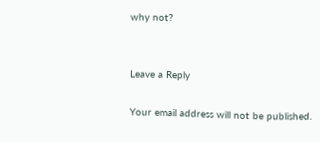why not?


Leave a Reply

Your email address will not be published.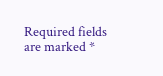Required fields are marked *